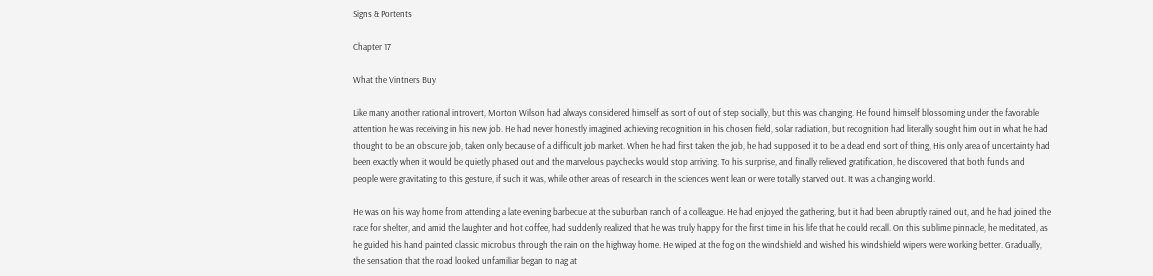Signs & Portents

Chapter 17

What the Vintners Buy

Like many another rational introvert, Morton Wilson had always considered himself as sort of out of step socially, but this was changing. He found himself blossoming under the favorable attention he was receiving in his new job. He had never honestly imagined achieving recognition in his chosen field, solar radiation, but recognition had literally sought him out in what he had thought to be an obscure job, taken only because of a difficult job market. When he had first taken the job, he had supposed it to be a dead end sort of thing, His only area of uncertainty had been exactly when it would be quietly phased out and the marvelous paychecks would stop arriving. To his surprise, and finally relieved gratification, he discovered that both funds and people were gravitating to this gesture, if such it was, while other areas of research in the sciences went lean or were totally starved out. It was a changing world.

He was on his way home from attending a late evening barbecue at the suburban ranch of a colleague. He had enjoyed the gathering, but it had been abruptly rained out, and he had joined the race for shelter, and amid the laughter and hot coffee, had suddenly realized that he was truly happy for the first time in his life that he could recall. On this sublime pinnacle, he meditated, as he guided his hand painted classic microbus through the rain on the highway home. He wiped at the fog on the windshield and wished his windshield wipers were working better. Gradually, the sensation that the road looked unfamiliar began to nag at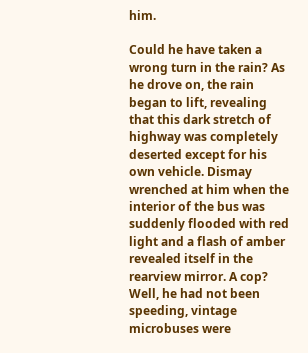him.

Could he have taken a wrong turn in the rain? As he drove on, the rain began to lift, revealing that this dark stretch of highway was completely deserted except for his own vehicle. Dismay wrenched at him when the interior of the bus was suddenly flooded with red light and a flash of amber revealed itself in the rearview mirror. A cop? Well, he had not been speeding, vintage microbuses were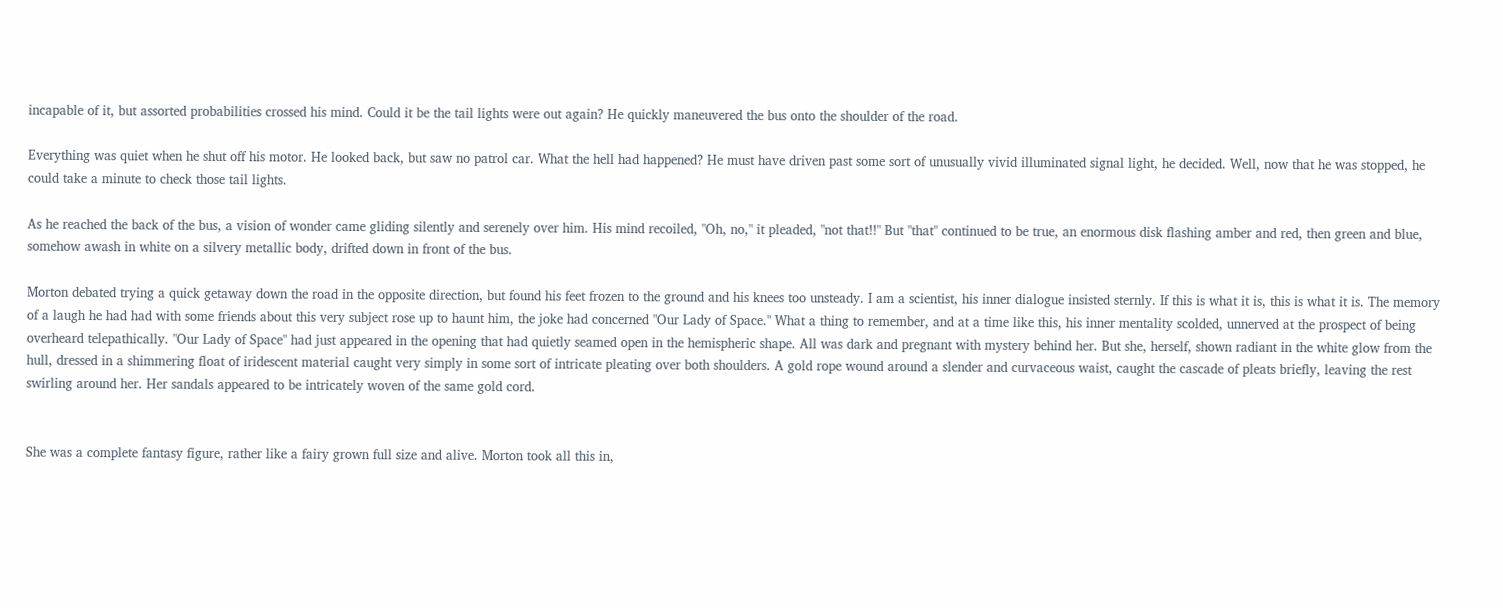incapable of it, but assorted probabilities crossed his mind. Could it be the tail lights were out again? He quickly maneuvered the bus onto the shoulder of the road.

Everything was quiet when he shut off his motor. He looked back, but saw no patrol car. What the hell had happened? He must have driven past some sort of unusually vivid illuminated signal light, he decided. Well, now that he was stopped, he could take a minute to check those tail lights.

As he reached the back of the bus, a vision of wonder came gliding silently and serenely over him. His mind recoiled, "Oh, no," it pleaded, "not that!!" But "that" continued to be true, an enormous disk flashing amber and red, then green and blue, somehow awash in white on a silvery metallic body, drifted down in front of the bus.

Morton debated trying a quick getaway down the road in the opposite direction, but found his feet frozen to the ground and his knees too unsteady. I am a scientist, his inner dialogue insisted sternly. If this is what it is, this is what it is. The memory of a laugh he had had with some friends about this very subject rose up to haunt him, the joke had concerned "Our Lady of Space." What a thing to remember, and at a time like this, his inner mentality scolded, unnerved at the prospect of being overheard telepathically. "Our Lady of Space" had just appeared in the opening that had quietly seamed open in the hemispheric shape. All was dark and pregnant with mystery behind her. But she, herself, shown radiant in the white glow from the hull, dressed in a shimmering float of iridescent material caught very simply in some sort of intricate pleating over both shoulders. A gold rope wound around a slender and curvaceous waist, caught the cascade of pleats briefly, leaving the rest swirling around her. Her sandals appeared to be intricately woven of the same gold cord.


She was a complete fantasy figure, rather like a fairy grown full size and alive. Morton took all this in,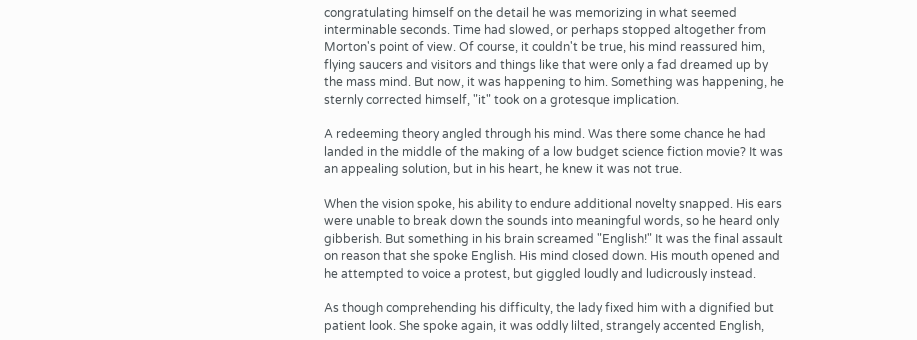congratulating himself on the detail he was memorizing in what seemed interminable seconds. Time had slowed, or perhaps stopped altogether from Morton's point of view. Of course, it couldn't be true, his mind reassured him, flying saucers and visitors and things like that were only a fad dreamed up by the mass mind. But now, it was happening to him. Something was happening, he sternly corrected himself, "it" took on a grotesque implication.

A redeeming theory angled through his mind. Was there some chance he had landed in the middle of the making of a low budget science fiction movie? It was an appealing solution, but in his heart, he knew it was not true.

When the vision spoke, his ability to endure additional novelty snapped. His ears were unable to break down the sounds into meaningful words, so he heard only gibberish. But something in his brain screamed "English!" It was the final assault on reason that she spoke English. His mind closed down. His mouth opened and he attempted to voice a protest, but giggled loudly and ludicrously instead.

As though comprehending his difficulty, the lady fixed him with a dignified but patient look. She spoke again, it was oddly lilted, strangely accented English,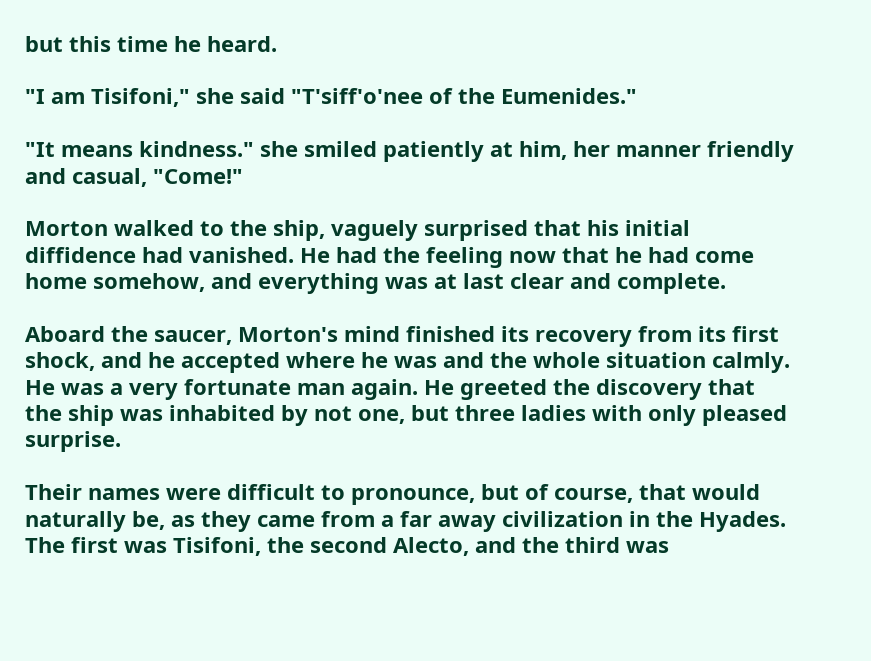but this time he heard.

"I am Tisifoni," she said "T'siff'o'nee of the Eumenides."

"It means kindness." she smiled patiently at him, her manner friendly and casual, "Come!"

Morton walked to the ship, vaguely surprised that his initial diffidence had vanished. He had the feeling now that he had come home somehow, and everything was at last clear and complete.

Aboard the saucer, Morton's mind finished its recovery from its first shock, and he accepted where he was and the whole situation calmly. He was a very fortunate man again. He greeted the discovery that the ship was inhabited by not one, but three ladies with only pleased surprise.

Their names were difficult to pronounce, but of course, that would naturally be, as they came from a far away civilization in the Hyades. The first was Tisifoni, the second Alecto, and the third was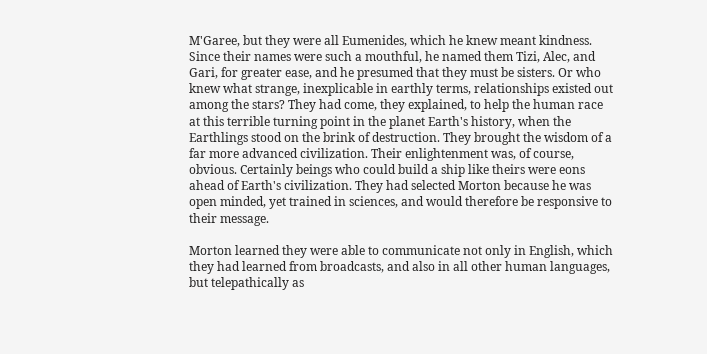M'Garee, but they were all Eumenides, which he knew meant kindness. Since their names were such a mouthful, he named them Tizi, Alec, and Gari, for greater ease, and he presumed that they must be sisters. Or who knew what strange, inexplicable in earthly terms, relationships existed out among the stars? They had come, they explained, to help the human race at this terrible turning point in the planet Earth's history, when the Earthlings stood on the brink of destruction. They brought the wisdom of a far more advanced civilization. Their enlightenment was, of course, obvious. Certainly beings who could build a ship like theirs were eons ahead of Earth's civilization. They had selected Morton because he was open minded, yet trained in sciences, and would therefore be responsive to their message.

Morton learned they were able to communicate not only in English, which they had learned from broadcasts, and also in all other human languages, but telepathically as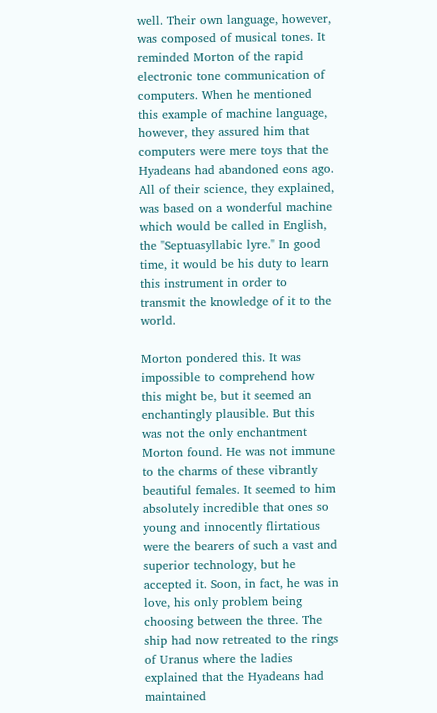well. Their own language, however, was composed of musical tones. It reminded Morton of the rapid electronic tone communication of computers. When he mentioned this example of machine language, however, they assured him that computers were mere toys that the Hyadeans had abandoned eons ago. All of their science, they explained, was based on a wonderful machine which would be called in English, the "Septuasyllabic lyre." In good time, it would be his duty to learn this instrument in order to transmit the knowledge of it to the world.

Morton pondered this. It was impossible to comprehend how this might be, but it seemed an enchantingly plausible. But this was not the only enchantment Morton found. He was not immune to the charms of these vibrantly beautiful females. It seemed to him absolutely incredible that ones so young and innocently flirtatious were the bearers of such a vast and superior technology, but he accepted it. Soon, in fact, he was in love, his only problem being choosing between the three. The ship had now retreated to the rings of Uranus where the ladies explained that the Hyadeans had maintained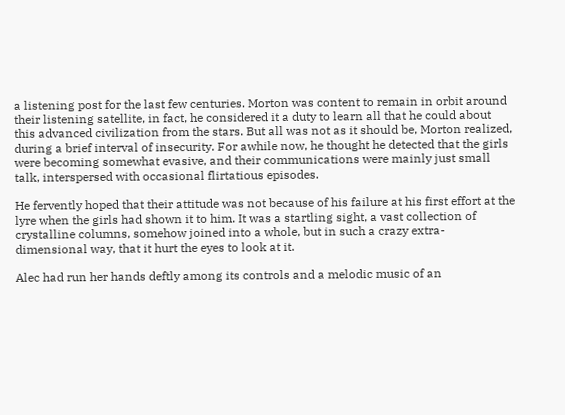a listening post for the last few centuries. Morton was content to remain in orbit around their listening satellite, in fact, he considered it a duty to learn all that he could about this advanced civilization from the stars. But all was not as it should be, Morton realized, during a brief interval of insecurity. For awhile now, he thought he detected that the girls were becoming somewhat evasive, and their communications were mainly just small talk, interspersed with occasional flirtatious episodes.

He fervently hoped that their attitude was not because of his failure at his first effort at the lyre when the girls had shown it to him. It was a startling sight, a vast collection of crystalline columns, somehow joined into a whole, but in such a crazy extra-dimensional way, that it hurt the eyes to look at it.

Alec had run her hands deftly among its controls and a melodic music of an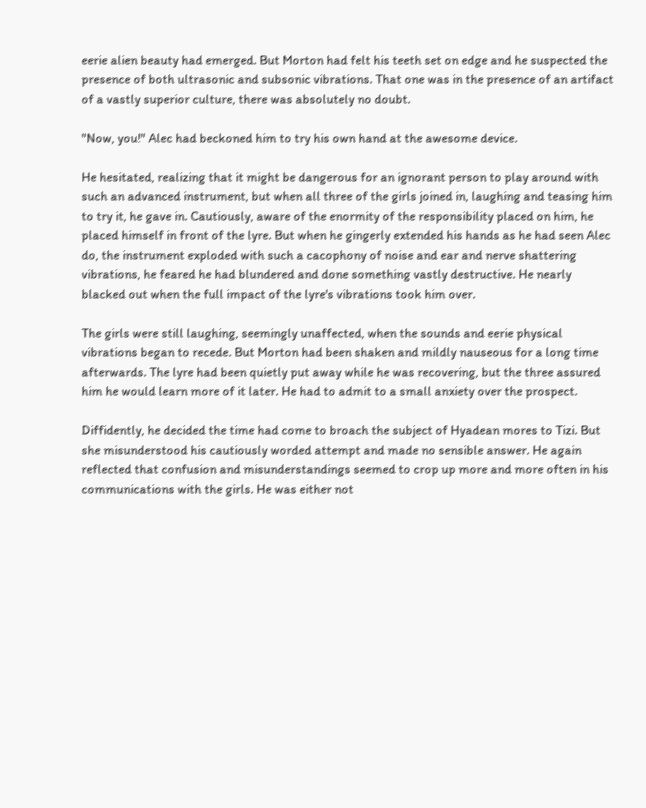eerie alien beauty had emerged. But Morton had felt his teeth set on edge and he suspected the presence of both ultrasonic and subsonic vibrations. That one was in the presence of an artifact of a vastly superior culture, there was absolutely no doubt.

"Now, you!" Alec had beckoned him to try his own hand at the awesome device.

He hesitated, realizing that it might be dangerous for an ignorant person to play around with such an advanced instrument, but when all three of the girls joined in, laughing and teasing him to try it, he gave in. Cautiously, aware of the enormity of the responsibility placed on him, he placed himself in front of the lyre. But when he gingerly extended his hands as he had seen Alec do, the instrument exploded with such a cacophony of noise and ear and nerve shattering vibrations, he feared he had blundered and done something vastly destructive. He nearly blacked out when the full impact of the lyre's vibrations took him over.

The girls were still laughing, seemingly unaffected, when the sounds and eerie physical vibrations began to recede. But Morton had been shaken and mildly nauseous for a long time afterwards. The lyre had been quietly put away while he was recovering, but the three assured him he would learn more of it later. He had to admit to a small anxiety over the prospect.

Diffidently, he decided the time had come to broach the subject of Hyadean mores to Tizi. But she misunderstood his cautiously worded attempt and made no sensible answer. He again reflected that confusion and misunderstandings seemed to crop up more and more often in his communications with the girls. He was either not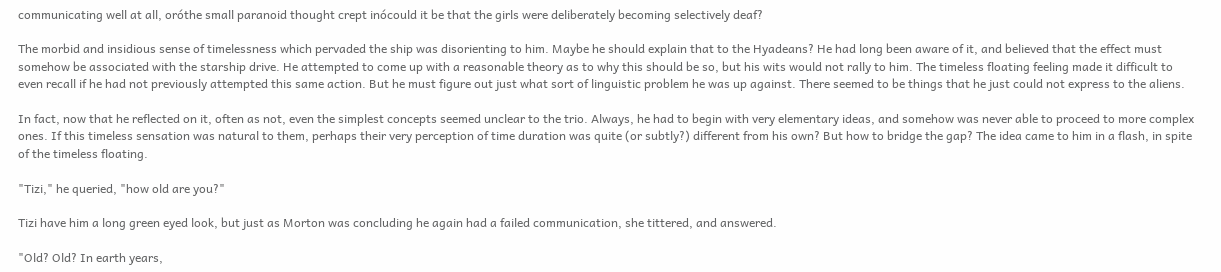communicating well at all, oróthe small paranoid thought crept inócould it be that the girls were deliberately becoming selectively deaf?

The morbid and insidious sense of timelessness which pervaded the ship was disorienting to him. Maybe he should explain that to the Hyadeans? He had long been aware of it, and believed that the effect must somehow be associated with the starship drive. He attempted to come up with a reasonable theory as to why this should be so, but his wits would not rally to him. The timeless floating feeling made it difficult to even recall if he had not previously attempted this same action. But he must figure out just what sort of linguistic problem he was up against. There seemed to be things that he just could not express to the aliens.

In fact, now that he reflected on it, often as not, even the simplest concepts seemed unclear to the trio. Always, he had to begin with very elementary ideas, and somehow was never able to proceed to more complex ones. If this timeless sensation was natural to them, perhaps their very perception of time duration was quite (or subtly?) different from his own? But how to bridge the gap? The idea came to him in a flash, in spite of the timeless floating.

"Tizi," he queried, "how old are you?"

Tizi have him a long green eyed look, but just as Morton was concluding he again had a failed communication, she tittered, and answered.

"Old? Old? In earth years,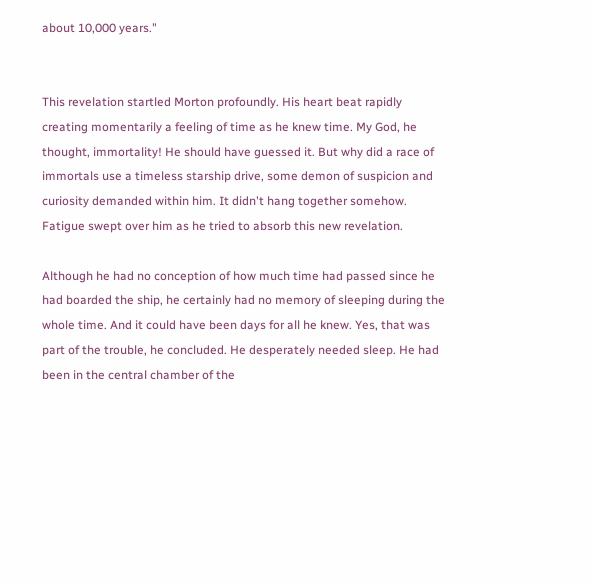about 10,000 years."


This revelation startled Morton profoundly. His heart beat rapidly creating momentarily a feeling of time as he knew time. My God, he thought, immortality! He should have guessed it. But why did a race of immortals use a timeless starship drive, some demon of suspicion and curiosity demanded within him. It didn't hang together somehow. Fatigue swept over him as he tried to absorb this new revelation.

Although he had no conception of how much time had passed since he had boarded the ship, he certainly had no memory of sleeping during the whole time. And it could have been days for all he knew. Yes, that was part of the trouble, he concluded. He desperately needed sleep. He had been in the central chamber of the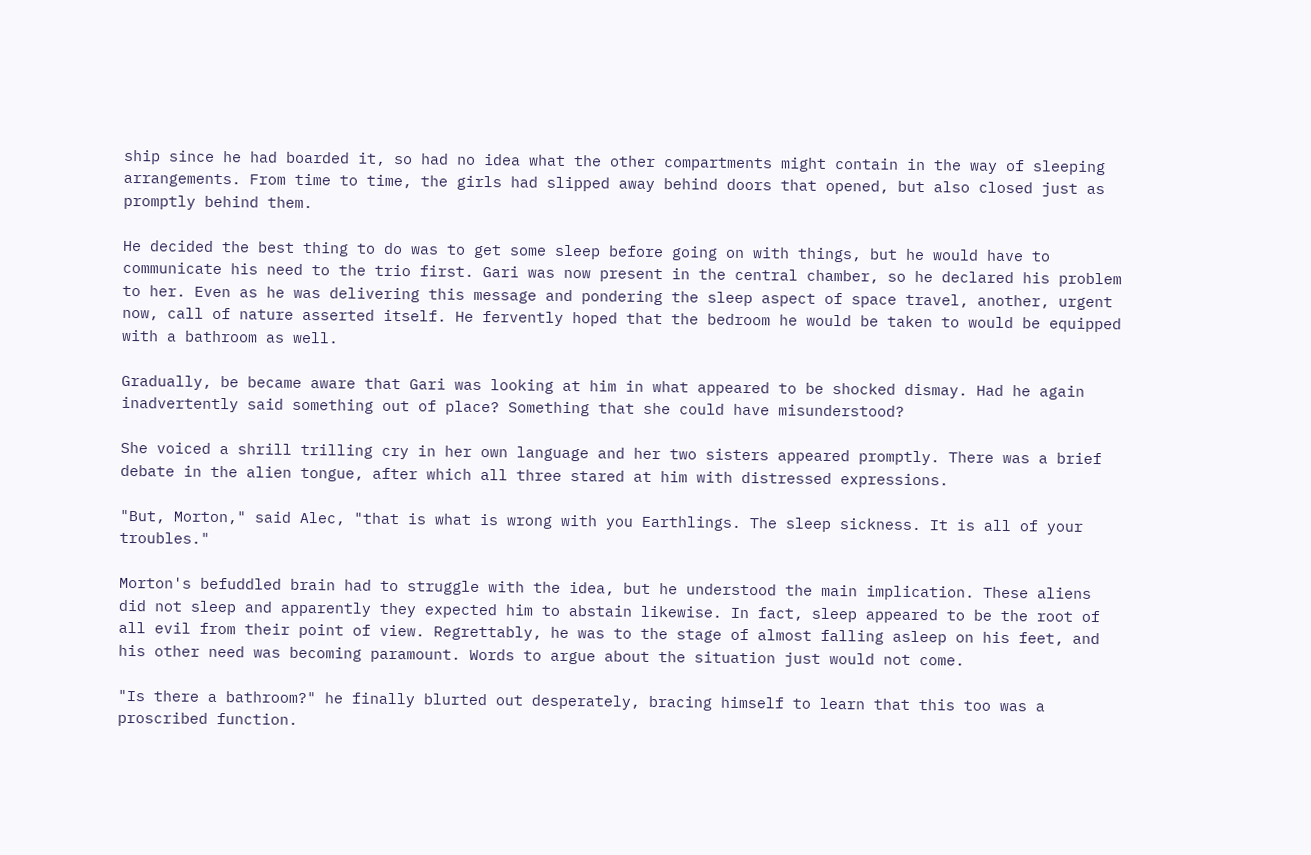ship since he had boarded it, so had no idea what the other compartments might contain in the way of sleeping arrangements. From time to time, the girls had slipped away behind doors that opened, but also closed just as promptly behind them.

He decided the best thing to do was to get some sleep before going on with things, but he would have to communicate his need to the trio first. Gari was now present in the central chamber, so he declared his problem to her. Even as he was delivering this message and pondering the sleep aspect of space travel, another, urgent now, call of nature asserted itself. He fervently hoped that the bedroom he would be taken to would be equipped with a bathroom as well.

Gradually, be became aware that Gari was looking at him in what appeared to be shocked dismay. Had he again inadvertently said something out of place? Something that she could have misunderstood?

She voiced a shrill trilling cry in her own language and her two sisters appeared promptly. There was a brief debate in the alien tongue, after which all three stared at him with distressed expressions.

"But, Morton," said Alec, "that is what is wrong with you Earthlings. The sleep sickness. It is all of your troubles."

Morton's befuddled brain had to struggle with the idea, but he understood the main implication. These aliens did not sleep and apparently they expected him to abstain likewise. In fact, sleep appeared to be the root of all evil from their point of view. Regrettably, he was to the stage of almost falling asleep on his feet, and his other need was becoming paramount. Words to argue about the situation just would not come.

"Is there a bathroom?" he finally blurted out desperately, bracing himself to learn that this too was a proscribed function.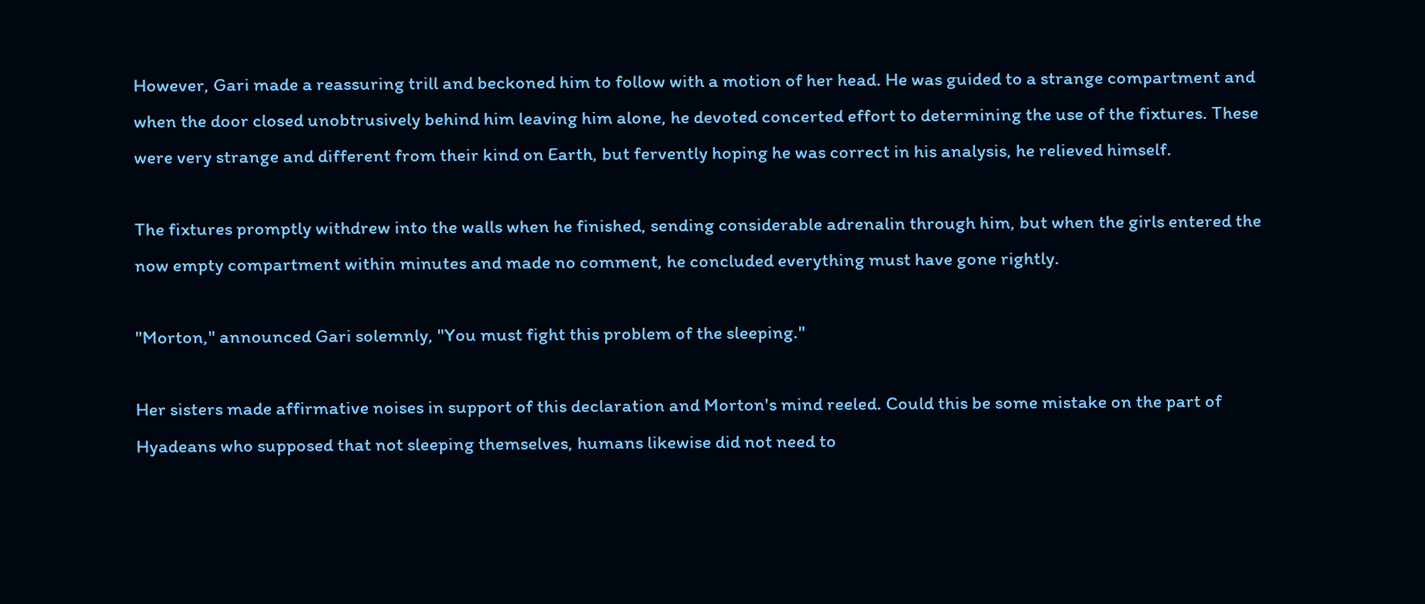However, Gari made a reassuring trill and beckoned him to follow with a motion of her head. He was guided to a strange compartment and when the door closed unobtrusively behind him leaving him alone, he devoted concerted effort to determining the use of the fixtures. These were very strange and different from their kind on Earth, but fervently hoping he was correct in his analysis, he relieved himself.

The fixtures promptly withdrew into the walls when he finished, sending considerable adrenalin through him, but when the girls entered the now empty compartment within minutes and made no comment, he concluded everything must have gone rightly.

"Morton," announced Gari solemnly, "You must fight this problem of the sleeping."

Her sisters made affirmative noises in support of this declaration and Morton's mind reeled. Could this be some mistake on the part of Hyadeans who supposed that not sleeping themselves, humans likewise did not need to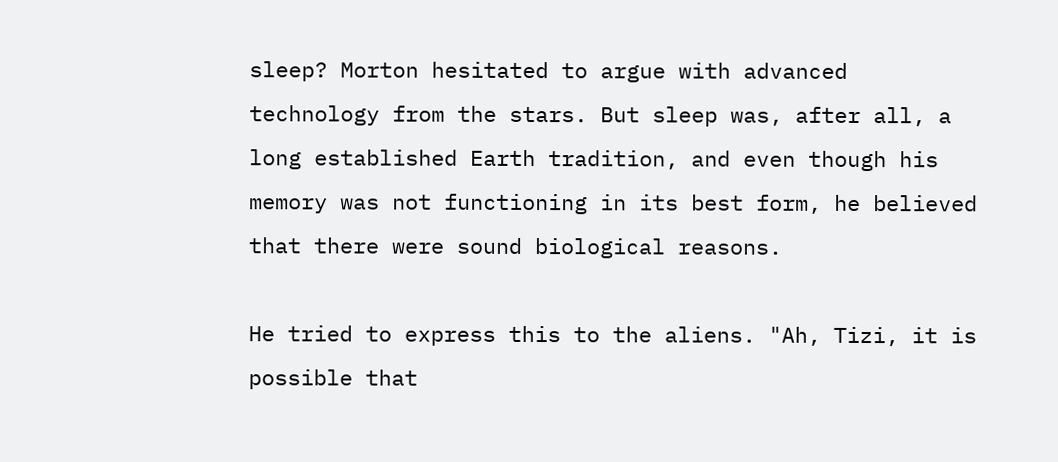sleep? Morton hesitated to argue with advanced technology from the stars. But sleep was, after all, a long established Earth tradition, and even though his memory was not functioning in its best form, he believed that there were sound biological reasons.

He tried to express this to the aliens. "Ah, Tizi, it is possible that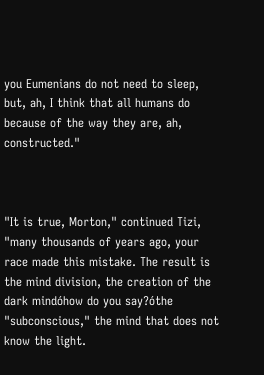you Eumenians do not need to sleep, but, ah, I think that all humans do because of the way they are, ah, constructed."



"It is true, Morton," continued Tizi, "many thousands of years ago, your race made this mistake. The result is the mind division, the creation of the dark mindóhow do you say?óthe "subconscious," the mind that does not know the light.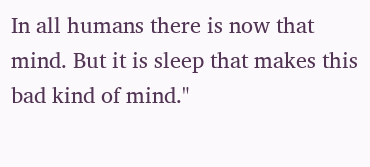In all humans there is now that mind. But it is sleep that makes this bad kind of mind."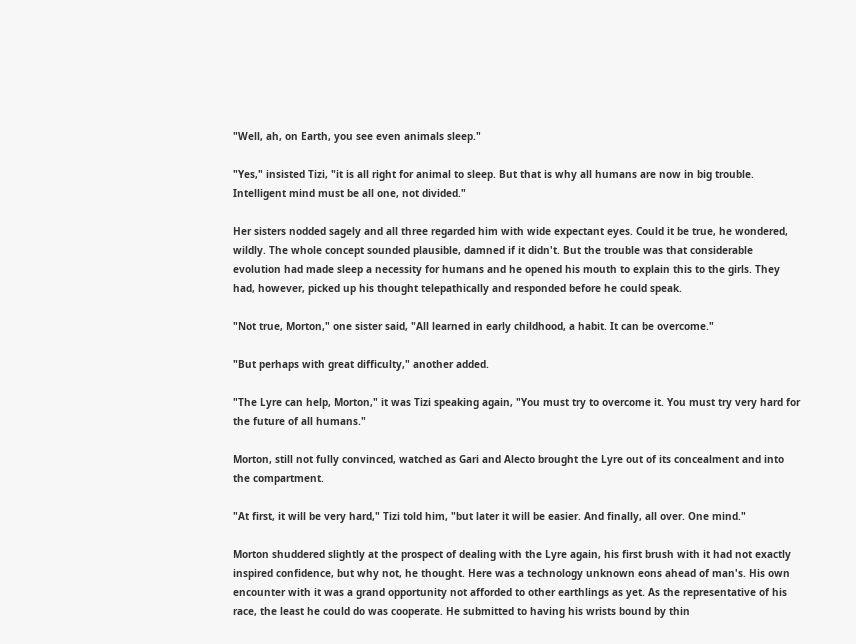"Well, ah, on Earth, you see even animals sleep."

"Yes," insisted Tizi, "it is all right for animal to sleep. But that is why all humans are now in big trouble. Intelligent mind must be all one, not divided."

Her sisters nodded sagely and all three regarded him with wide expectant eyes. Could it be true, he wondered, wildly. The whole concept sounded plausible, damned if it didn't. But the trouble was that considerable evolution had made sleep a necessity for humans and he opened his mouth to explain this to the girls. They had, however, picked up his thought telepathically and responded before he could speak.

"Not true, Morton," one sister said, "All learned in early childhood, a habit. It can be overcome."

"But perhaps with great difficulty," another added.

"The Lyre can help, Morton," it was Tizi speaking again, "You must try to overcome it. You must try very hard for the future of all humans."

Morton, still not fully convinced, watched as Gari and Alecto brought the Lyre out of its concealment and into the compartment.

"At first, it will be very hard," Tizi told him, "but later it will be easier. And finally, all over. One mind."

Morton shuddered slightly at the prospect of dealing with the Lyre again, his first brush with it had not exactly inspired confidence, but why not, he thought. Here was a technology unknown eons ahead of man's. His own encounter with it was a grand opportunity not afforded to other earthlings as yet. As the representative of his race, the least he could do was cooperate. He submitted to having his wrists bound by thin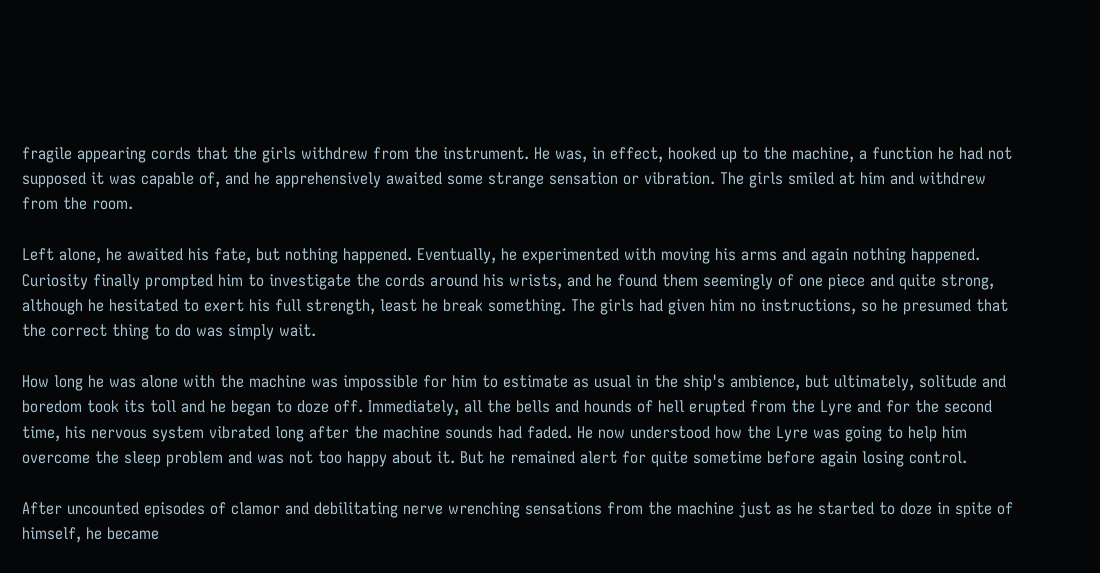fragile appearing cords that the girls withdrew from the instrument. He was, in effect, hooked up to the machine, a function he had not supposed it was capable of, and he apprehensively awaited some strange sensation or vibration. The girls smiled at him and withdrew from the room.

Left alone, he awaited his fate, but nothing happened. Eventually, he experimented with moving his arms and again nothing happened. Curiosity finally prompted him to investigate the cords around his wrists, and he found them seemingly of one piece and quite strong, although he hesitated to exert his full strength, least he break something. The girls had given him no instructions, so he presumed that the correct thing to do was simply wait.

How long he was alone with the machine was impossible for him to estimate as usual in the ship's ambience, but ultimately, solitude and boredom took its toll and he began to doze off. Immediately, all the bells and hounds of hell erupted from the Lyre and for the second time, his nervous system vibrated long after the machine sounds had faded. He now understood how the Lyre was going to help him overcome the sleep problem and was not too happy about it. But he remained alert for quite sometime before again losing control.

After uncounted episodes of clamor and debilitating nerve wrenching sensations from the machine just as he started to doze in spite of himself, he became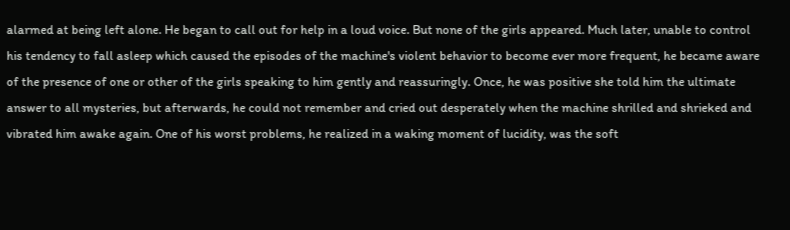alarmed at being left alone. He began to call out for help in a loud voice. But none of the girls appeared. Much later, unable to control his tendency to fall asleep which caused the episodes of the machine's violent behavior to become ever more frequent, he became aware of the presence of one or other of the girls speaking to him gently and reassuringly. Once, he was positive she told him the ultimate answer to all mysteries, but afterwards, he could not remember and cried out desperately when the machine shrilled and shrieked and vibrated him awake again. One of his worst problems, he realized in a waking moment of lucidity, was the soft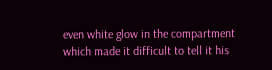even white glow in the compartment which made it difficult to tell it his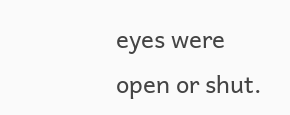eyes were open or shut.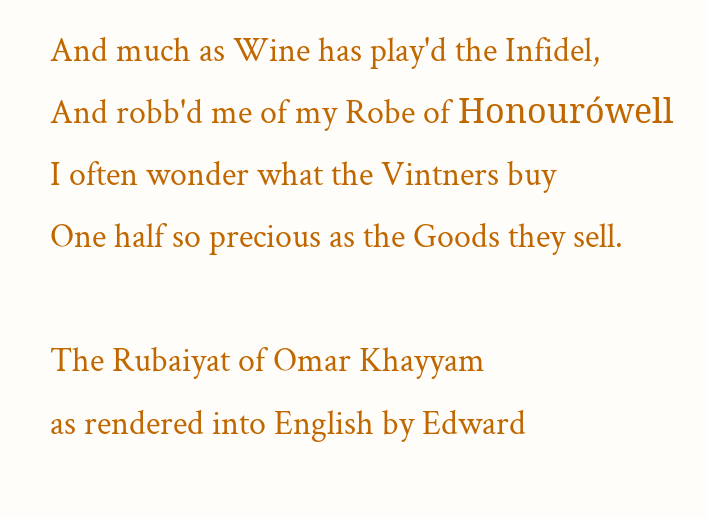And much as Wine has play'd the Infidel,
And robb'd me of my Robe of Honourówell
I often wonder what the Vintners buy
One half so precious as the Goods they sell.

The Rubaiyat of Omar Khayyam
as rendered into English by Edward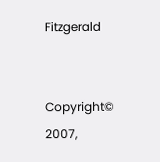Fitzgerald


Copyright© 2007,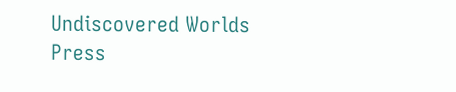Undiscovered Worlds Press